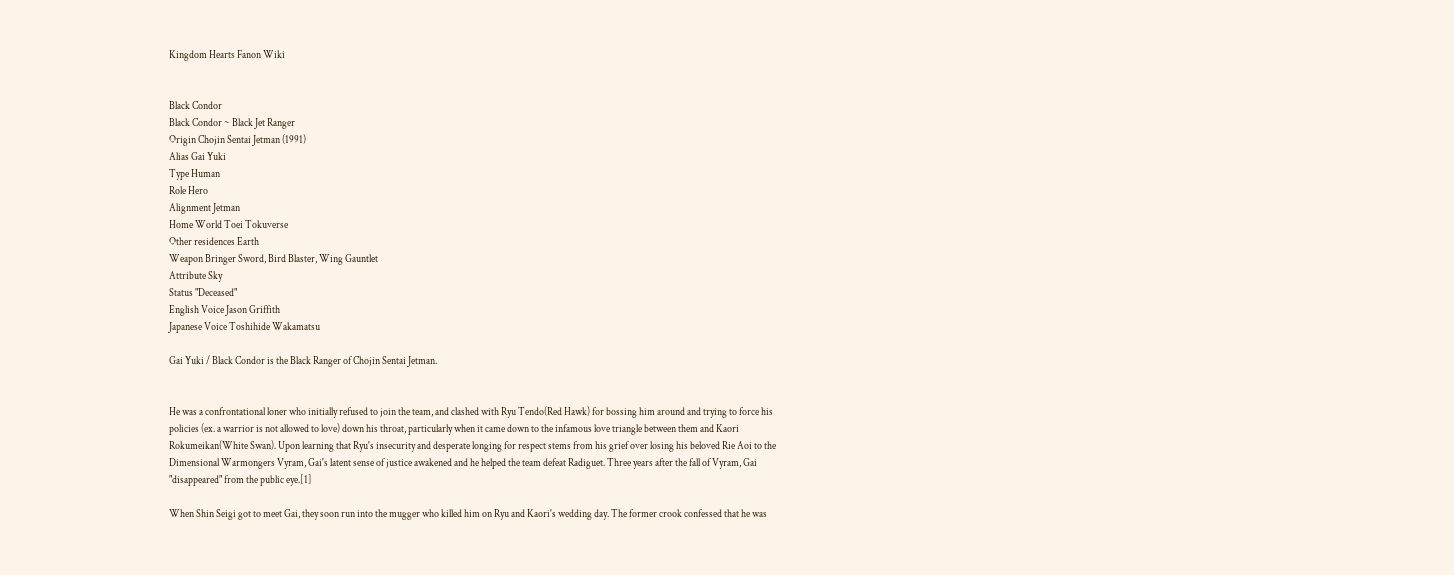Kingdom Hearts Fanon Wiki


Black Condor
Black Condor ~ Black Jet Ranger
Origin Chojin Sentai Jetman (1991)
Alias Gai Yuki
Type Human
Role Hero
Alignment Jetman
Home World Toei Tokuverse
Other residences Earth
Weapon Bringer Sword, Bird Blaster, Wing Gauntlet
Attribute Sky
Status "Deceased"
English Voice Jason Griffith
Japanese Voice Toshihide Wakamatsu

Gai Yuki / Black Condor is the Black Ranger of Chojin Sentai Jetman.


He was a confrontational loner who initially refused to join the team, and clashed with Ryu Tendo(Red Hawk) for bossing him around and trying to force his policies (ex. a warrior is not allowed to love) down his throat, particularly when it came down to the infamous love triangle between them and Kaori Rokumeikan(White Swan). Upon learning that Ryu's insecurity and desperate longing for respect stems from his grief over losing his beloved Rie Aoi to the Dimensional Warmongers Vyram, Gai's latent sense of justice awakened and he helped the team defeat Radiguet. Three years after the fall of Vyram, Gai "disappeared" from the public eye.[1]

When Shin Seigi got to meet Gai, they soon run into the mugger who killed him on Ryu and Kaori's wedding day. The former crook confessed that he was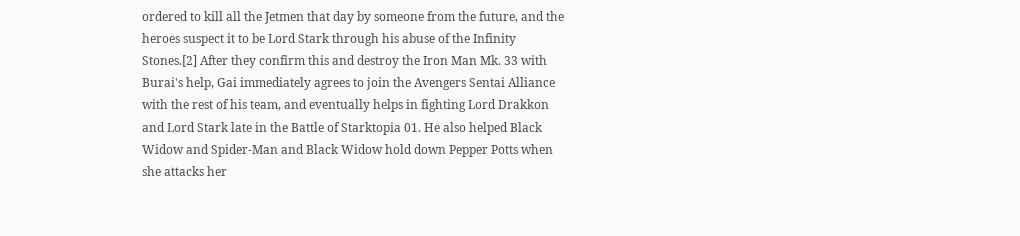ordered to kill all the Jetmen that day by someone from the future, and the heroes suspect it to be Lord Stark through his abuse of the Infinity Stones.[2] After they confirm this and destroy the Iron Man Mk. 33 with Burai's help, Gai immediately agrees to join the Avengers Sentai Alliance with the rest of his team, and eventually helps in fighting Lord Drakkon and Lord Stark late in the Battle of Starktopia 01. He also helped Black Widow and Spider-Man and Black Widow hold down Pepper Potts when she attacks her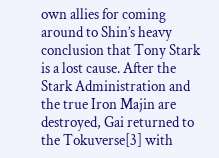own allies for coming around to Shin’s heavy conclusion that Tony Stark is a lost cause. After the Stark Administration and the true Iron Majin are destroyed, Gai returned to the Tokuverse[3] with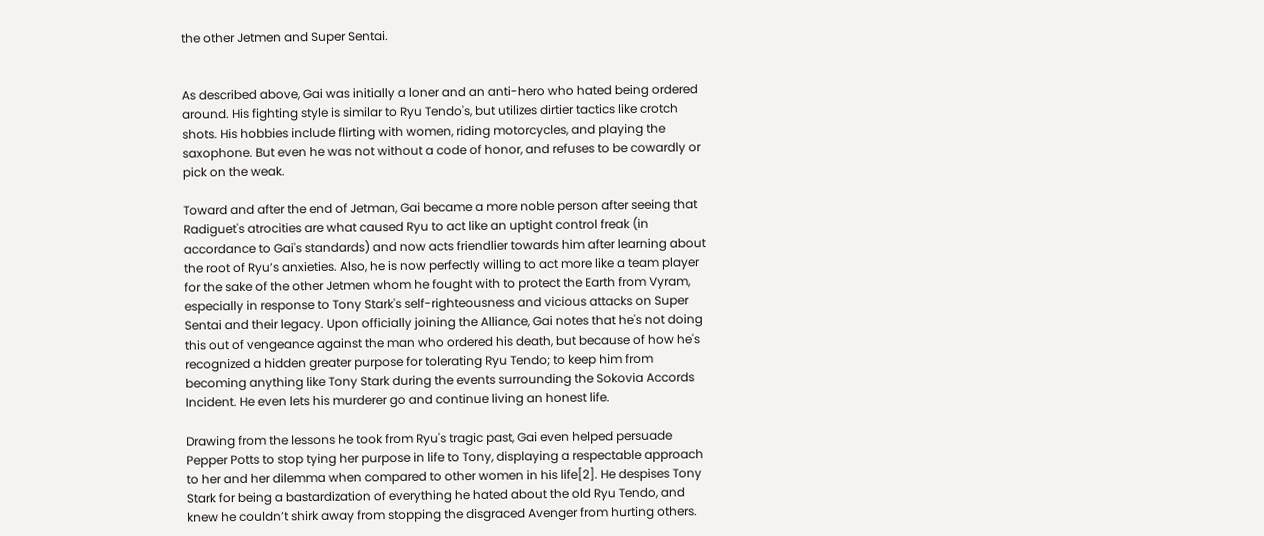the other Jetmen and Super Sentai.


As described above, Gai was initially a loner and an anti-hero who hated being ordered around. His fighting style is similar to Ryu Tendo's, but utilizes dirtier tactics like crotch shots. His hobbies include flirting with women, riding motorcycles, and playing the saxophone. But even he was not without a code of honor, and refuses to be cowardly or pick on the weak.

Toward and after the end of Jetman, Gai became a more noble person after seeing that Radiguet's atrocities are what caused Ryu to act like an uptight control freak (in accordance to Gai's standards) and now acts friendlier towards him after learning about the root of Ryu’s anxieties. Also, he is now perfectly willing to act more like a team player for the sake of the other Jetmen whom he fought with to protect the Earth from Vyram, especially in response to Tony Stark's self-righteousness and vicious attacks on Super Sentai and their legacy. Upon officially joining the Alliance, Gai notes that he's not doing this out of vengeance against the man who ordered his death, but because of how he's recognized a hidden greater purpose for tolerating Ryu Tendo; to keep him from becoming anything like Tony Stark during the events surrounding the Sokovia Accords Incident. He even lets his murderer go and continue living an honest life.

Drawing from the lessons he took from Ryu's tragic past, Gai even helped persuade Pepper Potts to stop tying her purpose in life to Tony, displaying a respectable approach to her and her dilemma when compared to other women in his life[2]. He despises Tony Stark for being a bastardization of everything he hated about the old Ryu Tendo, and knew he couldn’t shirk away from stopping the disgraced Avenger from hurting others.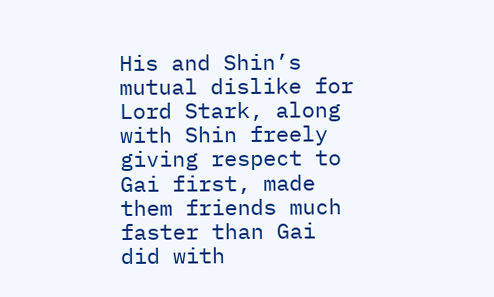His and Shin’s mutual dislike for Lord Stark, along with Shin freely giving respect to Gai first, made them friends much faster than Gai did with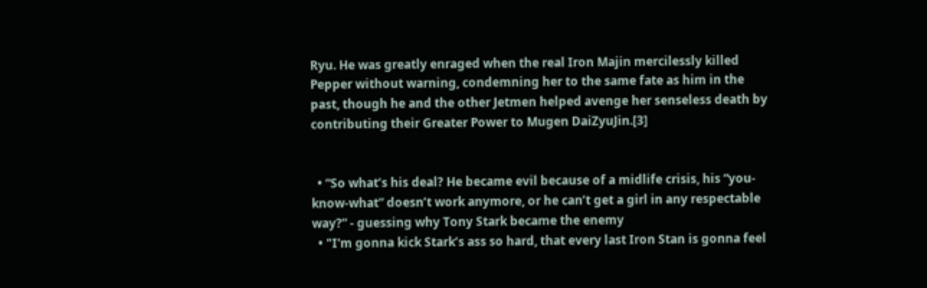Ryu. He was greatly enraged when the real Iron Majin mercilessly killed Pepper without warning, condemning her to the same fate as him in the past, though he and the other Jetmen helped avenge her senseless death by contributing their Greater Power to Mugen DaiZyuJin.[3]


  • “So what’s his deal? He became evil because of a midlife crisis, his “you-know-what” doesn’t work anymore, or he can’t get a girl in any respectable way?” - guessing why Tony Stark became the enemy
  • "I'm gonna kick Stark’s ass so hard, that every last Iron Stan is gonna feel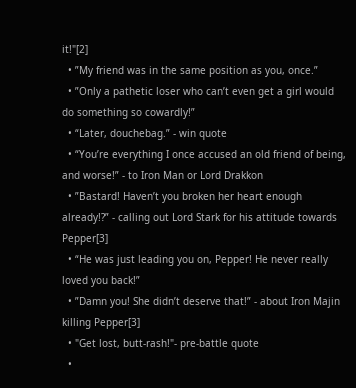it!"[2]
  • ”My friend was in the same position as you, once.”
  • ”Only a pathetic loser who can’t even get a girl would do something so cowardly!”
  • “Later, douchebag.” - win quote
  • “You’re everything I once accused an old friend of being, and worse!” - to Iron Man or Lord Drakkon
  • ”Bastard! Haven’t you broken her heart enough already!?” - calling out Lord Stark for his attitude towards Pepper[3]
  • “He was just leading you on, Pepper! He never really loved you back!”
  • ”Damn you! She didn’t deserve that!” - about Iron Majin killing Pepper[3]
  • "Get lost, butt-rash!"- pre-battle quote
  •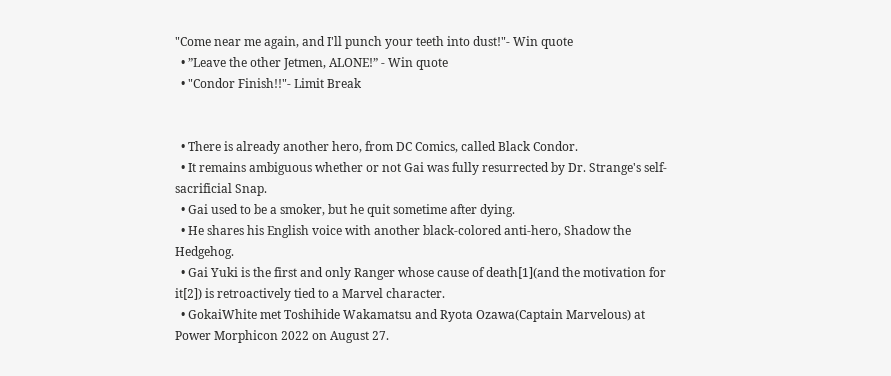"Come near me again, and I'll punch your teeth into dust!"- Win quote
  • ”Leave the other Jetmen, ALONE!” - Win quote
  • "Condor Finish!!"- Limit Break


  • There is already another hero, from DC Comics, called Black Condor.
  • It remains ambiguous whether or not Gai was fully resurrected by Dr. Strange's self-sacrificial Snap.
  • Gai used to be a smoker, but he quit sometime after dying.
  • He shares his English voice with another black-colored anti-hero, Shadow the Hedgehog.
  • Gai Yuki is the first and only Ranger whose cause of death[1](and the motivation for it[2]) is retroactively tied to a Marvel character.
  • GokaiWhite met Toshihide Wakamatsu and Ryota Ozawa(Captain Marvelous) at Power Morphicon 2022 on August 27.